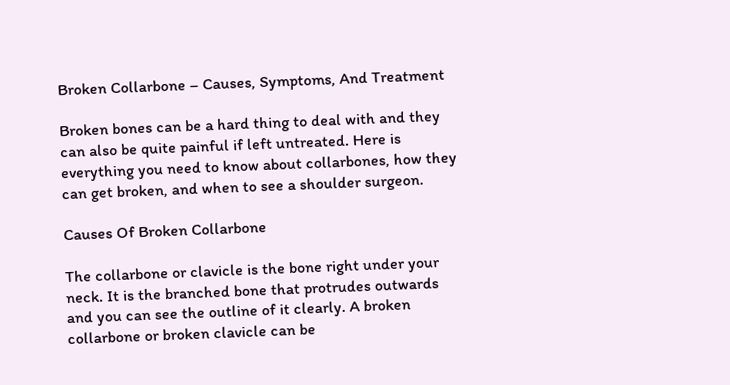Broken Collarbone – Causes, Symptoms, And Treatment

Broken bones can be a hard thing to deal with and they can also be quite painful if left untreated. Here is everything you need to know about collarbones, how they can get broken, and when to see a shoulder surgeon.

Causes Of Broken Collarbone

The collarbone or clavicle is the bone right under your neck. It is the branched bone that protrudes outwards and you can see the outline of it clearly. A broken collarbone or broken clavicle can be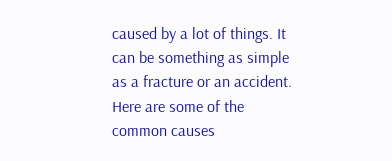caused by a lot of things. It can be something as simple as a fracture or an accident. Here are some of the common causes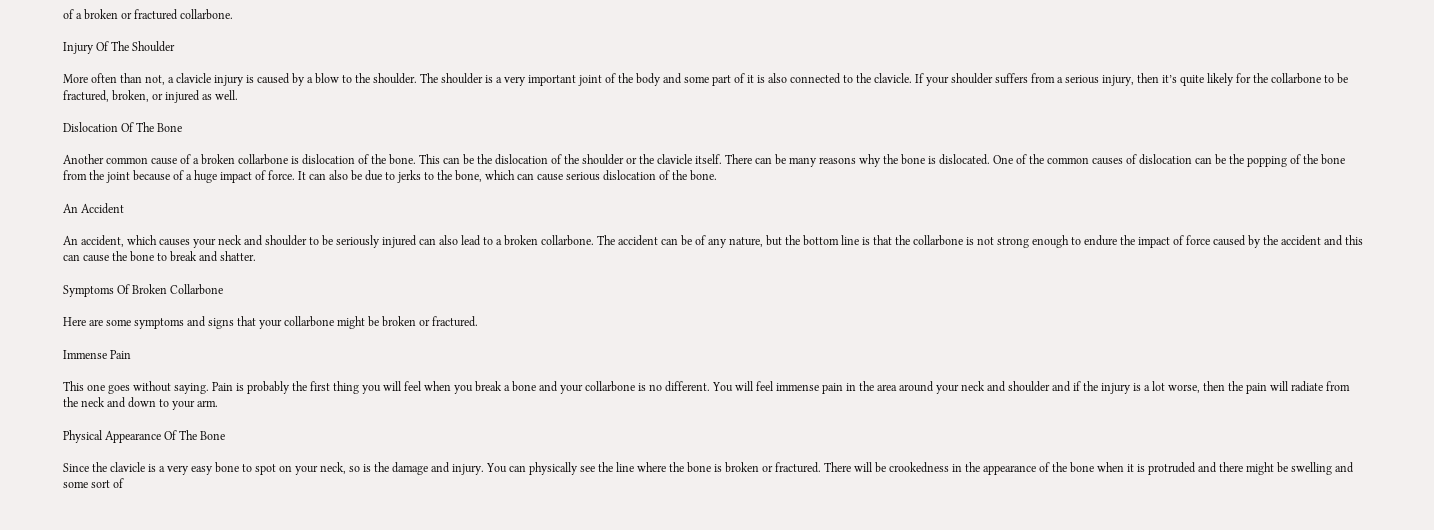of a broken or fractured collarbone.

Injury Of The Shoulder

More often than not, a clavicle injury is caused by a blow to the shoulder. The shoulder is a very important joint of the body and some part of it is also connected to the clavicle. If your shoulder suffers from a serious injury, then it’s quite likely for the collarbone to be fractured, broken, or injured as well.

Dislocation Of The Bone

Another common cause of a broken collarbone is dislocation of the bone. This can be the dislocation of the shoulder or the clavicle itself. There can be many reasons why the bone is dislocated. One of the common causes of dislocation can be the popping of the bone from the joint because of a huge impact of force. It can also be due to jerks to the bone, which can cause serious dislocation of the bone.

An Accident

An accident, which causes your neck and shoulder to be seriously injured can also lead to a broken collarbone. The accident can be of any nature, but the bottom line is that the collarbone is not strong enough to endure the impact of force caused by the accident and this can cause the bone to break and shatter.

Symptoms Of Broken Collarbone

Here are some symptoms and signs that your collarbone might be broken or fractured.

Immense Pain

This one goes without saying. Pain is probably the first thing you will feel when you break a bone and your collarbone is no different. You will feel immense pain in the area around your neck and shoulder and if the injury is a lot worse, then the pain will radiate from the neck and down to your arm.

Physical Appearance Of The Bone

Since the clavicle is a very easy bone to spot on your neck, so is the damage and injury. You can physically see the line where the bone is broken or fractured. There will be crookedness in the appearance of the bone when it is protruded and there might be swelling and some sort of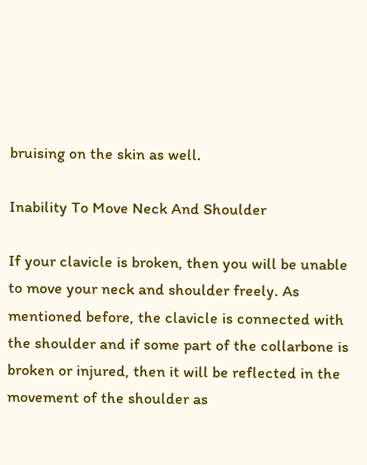bruising on the skin as well.

Inability To Move Neck And Shoulder

If your clavicle is broken, then you will be unable to move your neck and shoulder freely. As mentioned before, the clavicle is connected with the shoulder and if some part of the collarbone is broken or injured, then it will be reflected in the movement of the shoulder as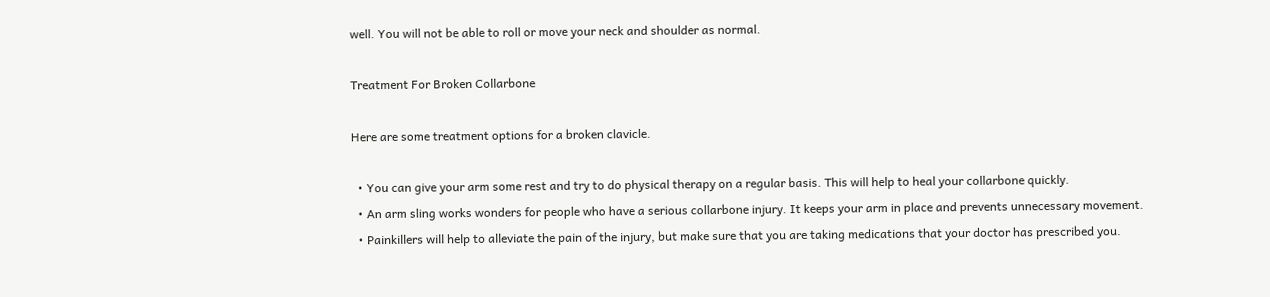well. You will not be able to roll or move your neck and shoulder as normal.

Treatment For Broken Collarbone

Here are some treatment options for a broken clavicle.

  • You can give your arm some rest and try to do physical therapy on a regular basis. This will help to heal your collarbone quickly.
  • An arm sling works wonders for people who have a serious collarbone injury. It keeps your arm in place and prevents unnecessary movement.
  • Painkillers will help to alleviate the pain of the injury, but make sure that you are taking medications that your doctor has prescribed you.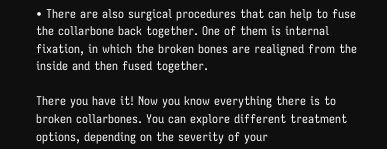• There are also surgical procedures that can help to fuse the collarbone back together. One of them is internal fixation, in which the broken bones are realigned from the inside and then fused together.

There you have it! Now you know everything there is to broken collarbones. You can explore different treatment options, depending on the severity of your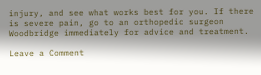injury, and see what works best for you. If there is severe pain, go to an orthopedic surgeon Woodbridge immediately for advice and treatment.

Leave a Comment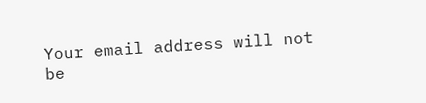Your email address will not be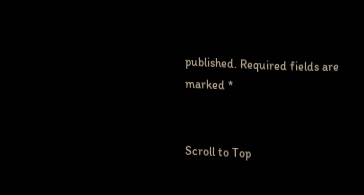published. Required fields are marked *


Scroll to Top